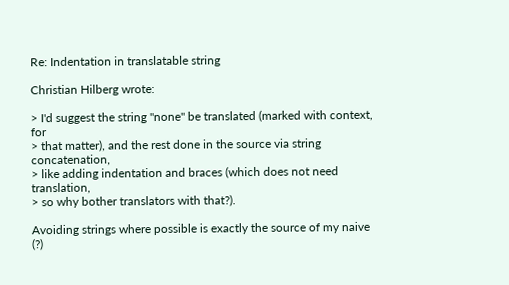Re: Indentation in translatable string

Christian Hilberg wrote:

> I'd suggest the string "none" be translated (marked with context, for
> that matter), and the rest done in the source via string concatenation,
> like adding indentation and braces (which does not need translation,
> so why bother translators with that?).

Avoiding strings where possible is exactly the source of my naive (?)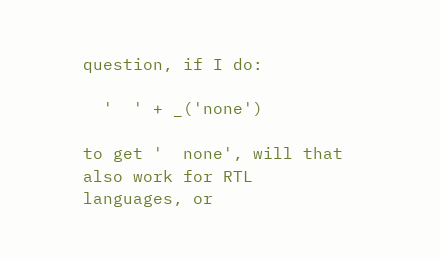question, if I do:

  '  ' + _('none')

to get '  none', will that also work for RTL languages, or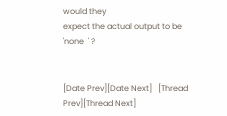would they
expect the actual output to be 'none  ' ?


[Date Prev][Date Next]   [Thread Prev][Thread Next]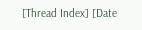[Thread Index] [Date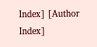Index] [Author Index]